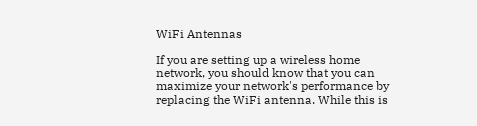WiFi Antennas

If you are setting up a wireless home network, you should know that you can maximize your network's performance by replacing the WiFi antenna. While this is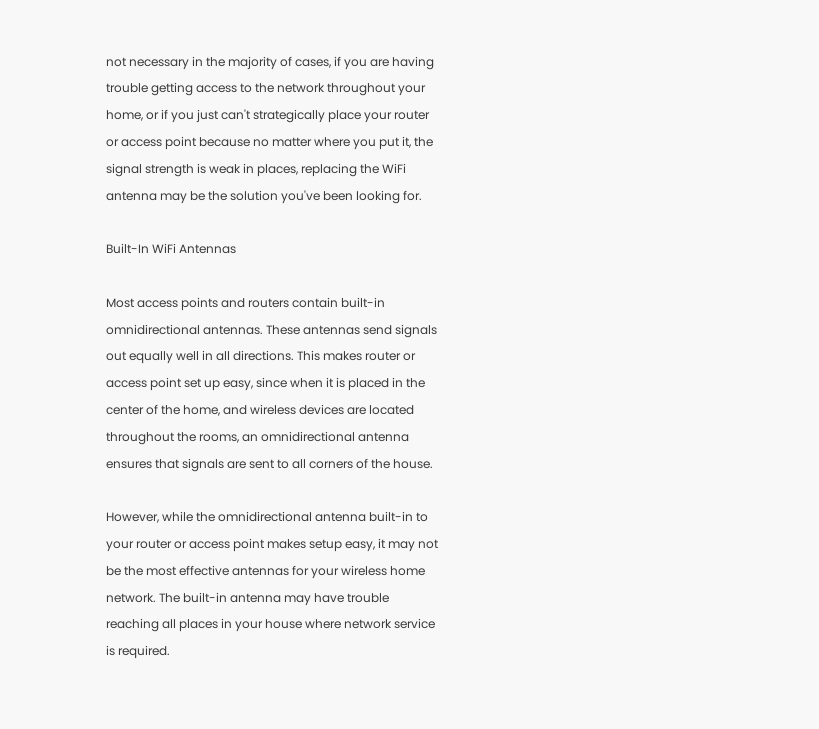not necessary in the majority of cases, if you are having trouble getting access to the network throughout your home, or if you just can't strategically place your router or access point because no matter where you put it, the signal strength is weak in places, replacing the WiFi antenna may be the solution you've been looking for.

Built-In WiFi Antennas

Most access points and routers contain built-in omnidirectional antennas. These antennas send signals out equally well in all directions. This makes router or access point set up easy, since when it is placed in the center of the home, and wireless devices are located throughout the rooms, an omnidirectional antenna ensures that signals are sent to all corners of the house.

However, while the omnidirectional antenna built-in to your router or access point makes setup easy, it may not be the most effective antennas for your wireless home network. The built-in antenna may have trouble reaching all places in your house where network service is required.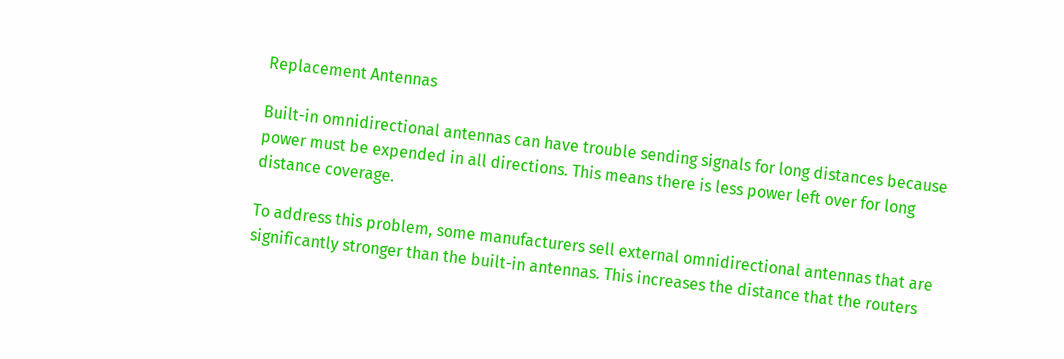Replacement Antennas

Built-in omnidirectional antennas can have trouble sending signals for long distances because power must be expended in all directions. This means there is less power left over for long distance coverage.

To address this problem, some manufacturers sell external omnidirectional antennas that are significantly stronger than the built-in antennas. This increases the distance that the routers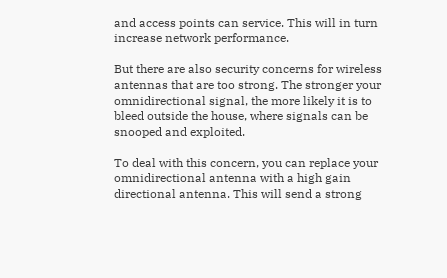and access points can service. This will in turn increase network performance.

But there are also security concerns for wireless antennas that are too strong. The stronger your omnidirectional signal, the more likely it is to bleed outside the house, where signals can be snooped and exploited.

To deal with this concern, you can replace your omnidirectional antenna with a high gain directional antenna. This will send a strong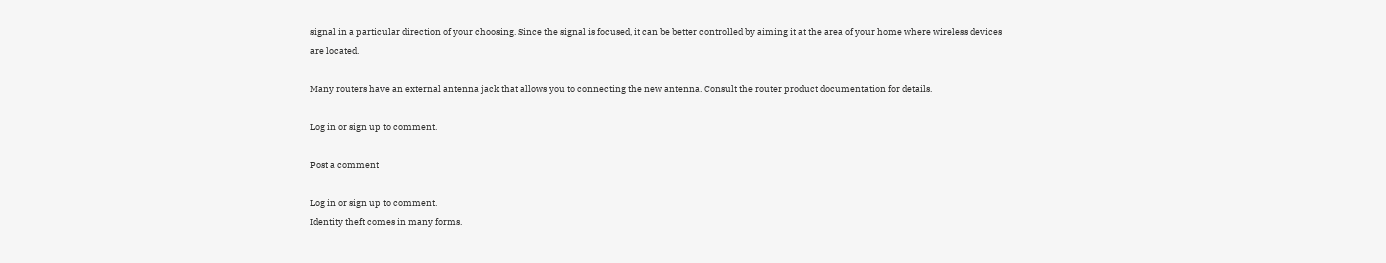signal in a particular direction of your choosing. Since the signal is focused, it can be better controlled by aiming it at the area of your home where wireless devices are located.

Many routers have an external antenna jack that allows you to connecting the new antenna. Consult the router product documentation for details.

Log in or sign up to comment.

Post a comment

Log in or sign up to comment.
Identity theft comes in many forms.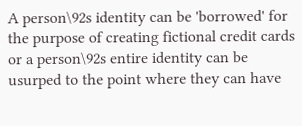A person\92s identity can be 'borrowed' for the purpose of creating fictional credit cards or a person\92s entire identity can be usurped to the point where they can have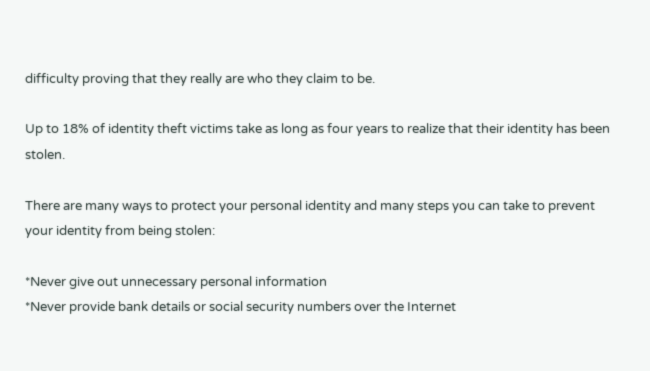difficulty proving that they really are who they claim to be.

Up to 18% of identity theft victims take as long as four years to realize that their identity has been stolen.

There are many ways to protect your personal identity and many steps you can take to prevent your identity from being stolen:

*Never give out unnecessary personal information
*Never provide bank details or social security numbers over the Internet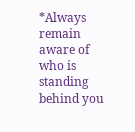*Always remain aware of who is standing behind you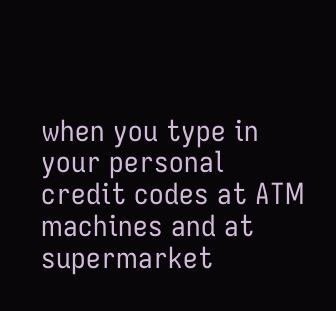when you type in your personal credit codes at ATM machines and at supermarket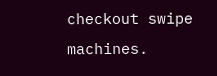checkout swipe machines.